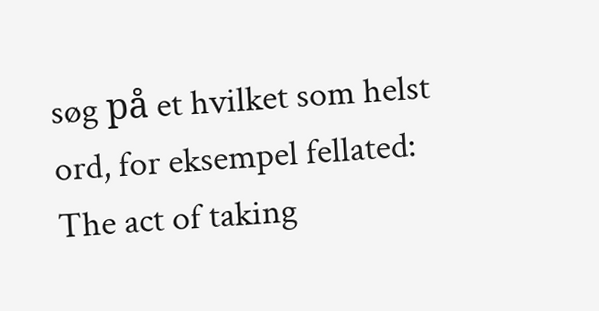søg på et hvilket som helst ord, for eksempel fellated:
The act of taking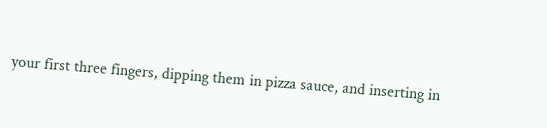your first three fingers, dipping them in pizza sauce, and inserting in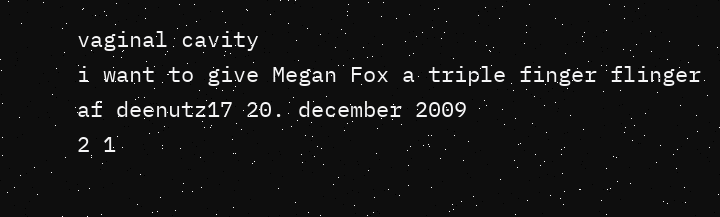vaginal cavity
i want to give Megan Fox a triple finger flinger
af deenutz17 20. december 2009
2 1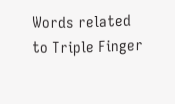Words related to Triple Finger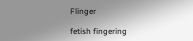Flinger

fetish fingering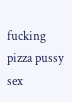fucking pizza pussy sex